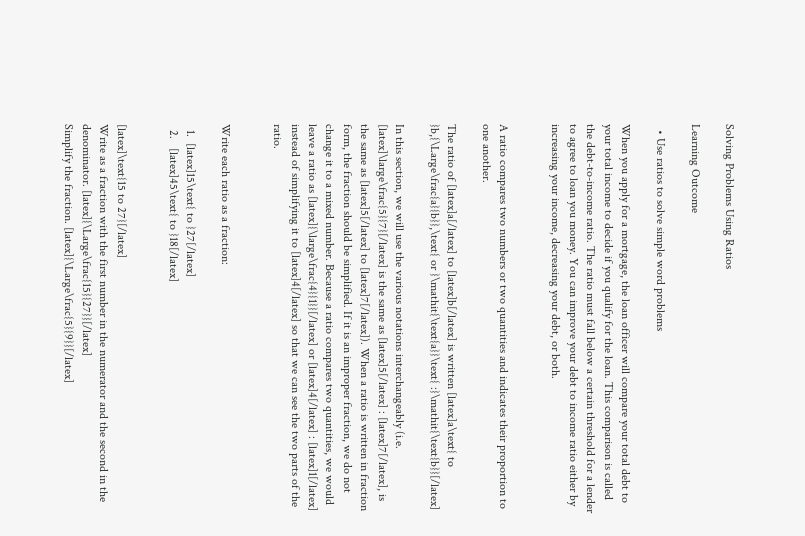Solving Problems Using Ratios

Learning Outcome

  • Use ratios to solve simple word problems

When you apply for a mortgage, the loan officer will compare your total debt to your total income to decide if you qualify for the loan. This comparison is called the debt-to-income ratio. The ratio must fall below a certain threshold for a lender to agree to loan you money. You can improve your debt to income ratio either by increasing your income, decreasing your debt, or both.


A ratio compares two numbers or two quantities and indicates their proportion to one another.

The ratio of [latex]a[/latex] to [latex]b[/latex] is written [latex]a\text{ to }b,{\Large\frac{a}{b}},\text{ or }\mathit{\text{a}}\text{ :}\mathit{\text{b}}[/latex]

In this section, we will use the various notations interchangeably (i.e. [latex]\large\frac{5}{7}[/latex] is the same as [latex]5[/latex] : [latex]7[/latex], is the same as [latex]5[/latex] to [latex]7[/latex]). When a ratio is written in fraction form, the fraction should be simplified. If it is an improper fraction, we do not change it to a mixed number. Because a ratio compares two quantities, we would leave a ratio as [latex]{\large\frac{4}{1}}[/latex] or [latex]4[/latex] : [latex]1[/latex] instead of simplifying it to [latex]4[/latex] so that we can see the two parts of the ratio.


Write each ratio as a fraction:

  1.  [latex]15\text{ to }27[/latex]
  2.   [latex]45\text{ to }18[/latex]


[latex]\text{15 to 27}[/latex]
Write as a fraction with the first number in the numerator and the second in the denominator. [latex]{\Large\frac{15}{27}}[/latex]
Simplify the fraction. [latex]{\Large\frac{5}{9}}[/latex]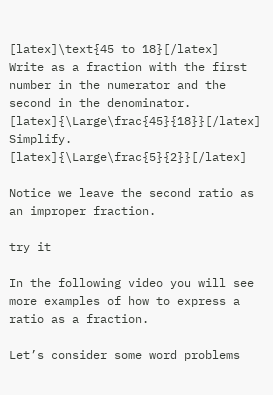[latex]\text{45 to 18}[/latex]
Write as a fraction with the first number in the numerator and the second in the denominator. [latex]{\Large\frac{45}{18}}[/latex]
Simplify. [latex]{\Large\frac{5}{2}}[/latex]

Notice we leave the second ratio as an improper fraction.

try it

In the following video you will see more examples of how to express a ratio as a fraction.

Let’s consider some word problems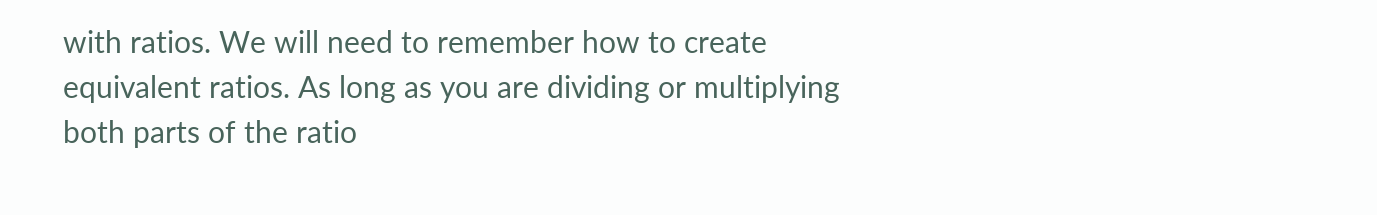with ratios. We will need to remember how to create equivalent ratios. As long as you are dividing or multiplying both parts of the ratio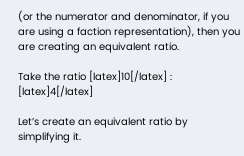(or the numerator and denominator, if you are using a faction representation), then you are creating an equivalent ratio.

Take the ratio [latex]10[/latex] : [latex]4[/latex]

Let’s create an equivalent ratio by simplifying it.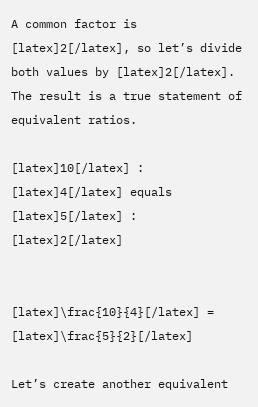A common factor is [latex]2[/latex], so let’s divide both values by [latex]2[/latex]. The result is a true statement of equivalent ratios.

[latex]10[/latex] : [latex]4[/latex] equals [latex]5[/latex] : [latex]2[/latex]


[latex]\frac{10}{4}[/latex] = [latex]\frac{5}{2}[/latex]

Let’s create another equivalent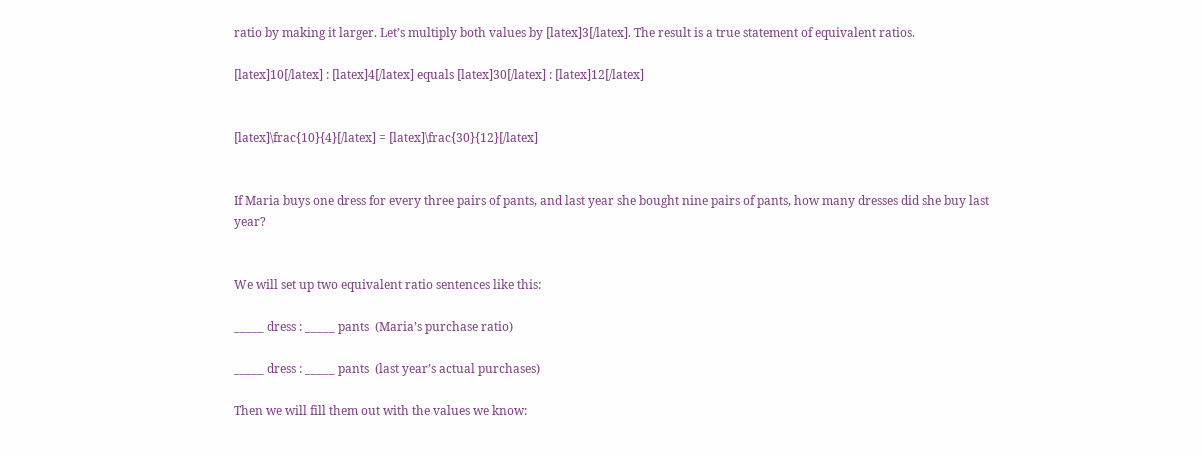ratio by making it larger. Let’s multiply both values by [latex]3[/latex]. The result is a true statement of equivalent ratios.

[latex]10[/latex] : [latex]4[/latex] equals [latex]30[/latex] : [latex]12[/latex]


[latex]\frac{10}{4}[/latex] = [latex]\frac{30}{12}[/latex]


If Maria buys one dress for every three pairs of pants, and last year she bought nine pairs of pants, how many dresses did she buy last year?


We will set up two equivalent ratio sentences like this:

_____ dress : _____ pants  (Maria’s purchase ratio)

_____ dress : _____ pants  (last year’s actual purchases)

Then we will fill them out with the values we know: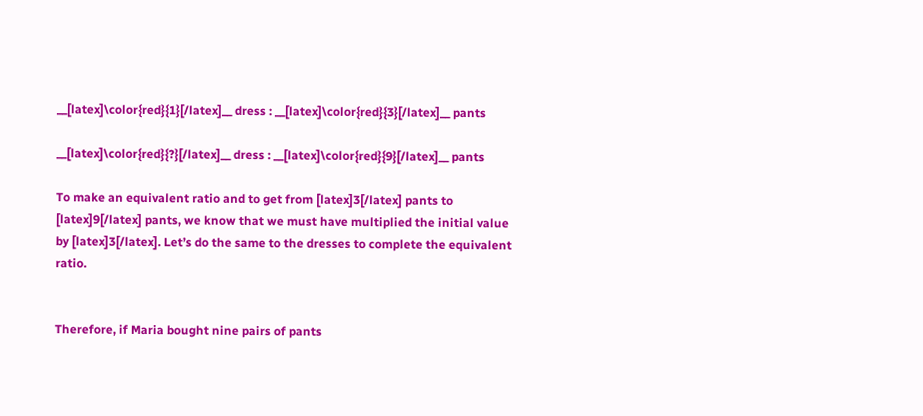__[latex]\color{red}{1}[/latex]__ dress : __[latex]\color{red}{3}[/latex]__ pants

__[latex]\color{red}{?}[/latex]__ dress : __[latex]\color{red}{9}[/latex]__ pants

To make an equivalent ratio and to get from [latex]3[/latex] pants to [latex]9[/latex] pants, we know that we must have multiplied the initial value by [latex]3[/latex]. Let’s do the same to the dresses to complete the equivalent ratio.


Therefore, if Maria bought nine pairs of pants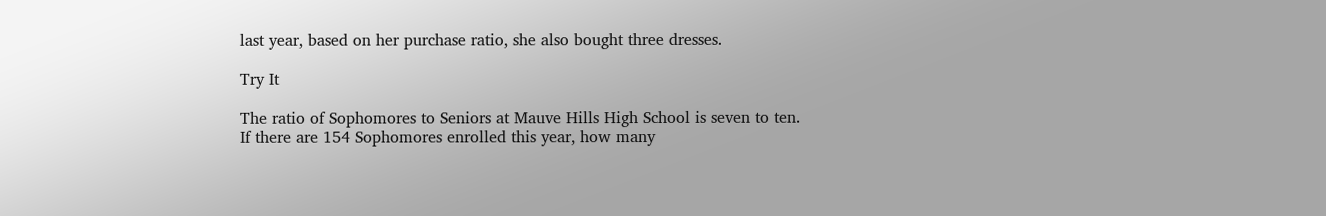last year, based on her purchase ratio, she also bought three dresses.

Try It

The ratio of Sophomores to Seniors at Mauve Hills High School is seven to ten. If there are 154 Sophomores enrolled this year, how many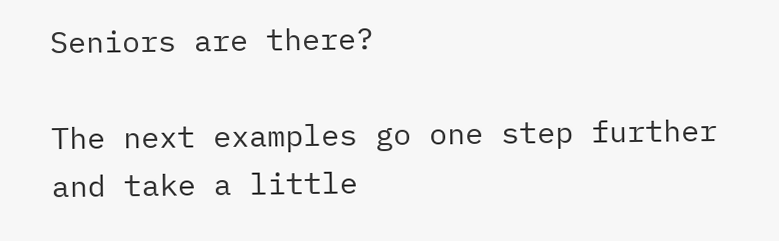Seniors are there?

The next examples go one step further and take a little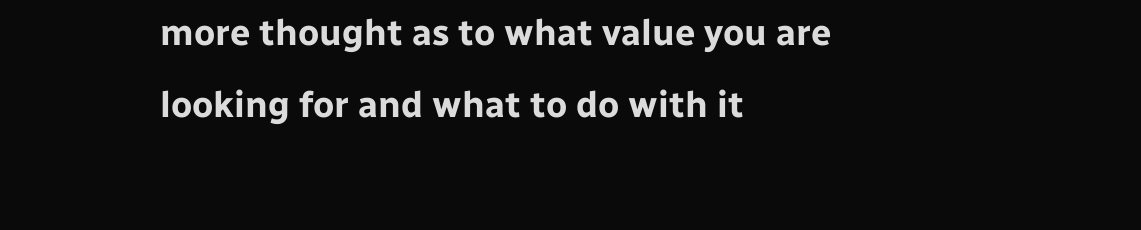more thought as to what value you are looking for and what to do with it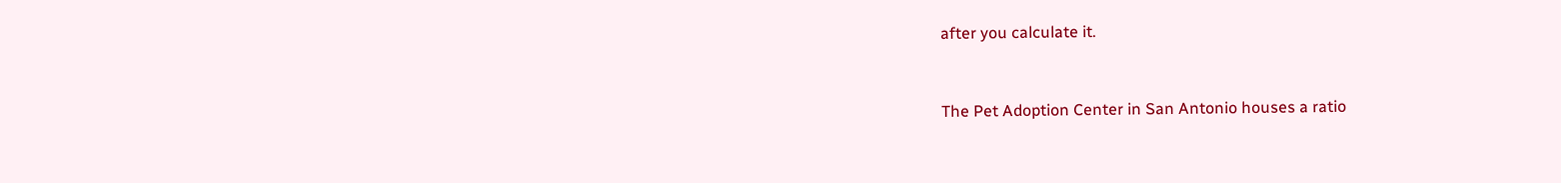after you calculate it.


The Pet Adoption Center in San Antonio houses a ratio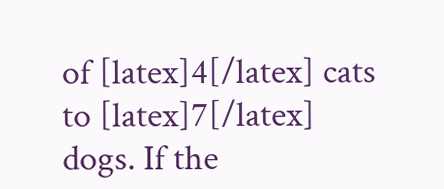of [latex]4[/latex] cats to [latex]7[/latex] dogs. If the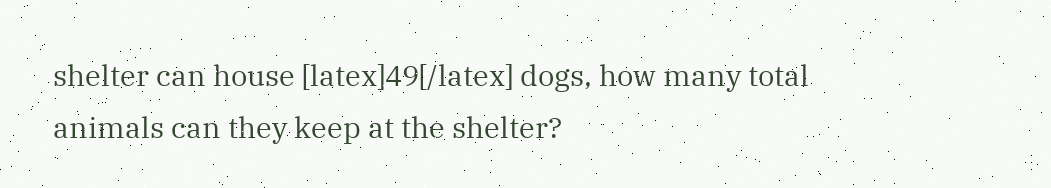shelter can house [latex]49[/latex] dogs, how many total animals can they keep at the shelter?